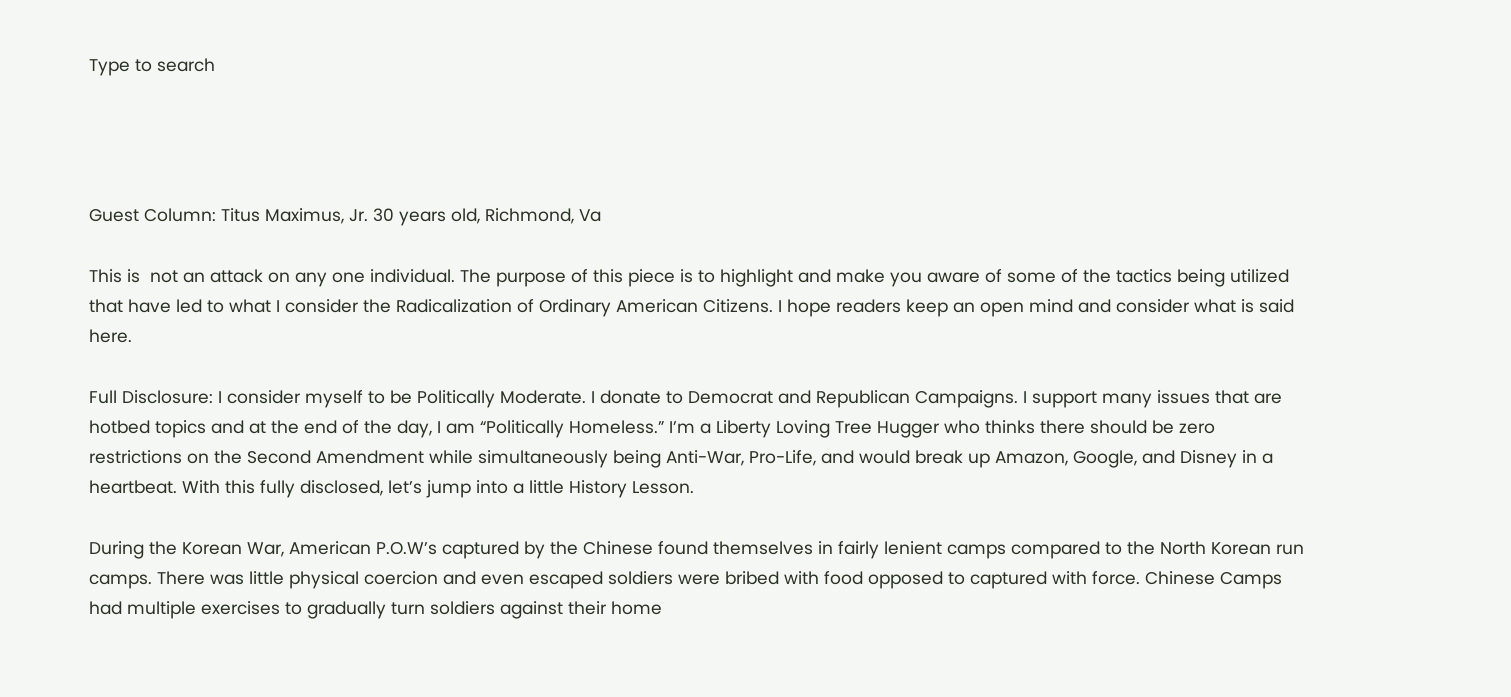Type to search




Guest Column: Titus Maximus, Jr. 30 years old, Richmond, Va

This is  not an attack on any one individual. The purpose of this piece is to highlight and make you aware of some of the tactics being utilized that have led to what I consider the Radicalization of Ordinary American Citizens. I hope readers keep an open mind and consider what is said here.

Full Disclosure: I consider myself to be Politically Moderate. I donate to Democrat and Republican Campaigns. I support many issues that are hotbed topics and at the end of the day, I am “Politically Homeless.” I’m a Liberty Loving Tree Hugger who thinks there should be zero restrictions on the Second Amendment while simultaneously being Anti-War, Pro-Life, and would break up Amazon, Google, and Disney in a heartbeat. With this fully disclosed, let’s jump into a little History Lesson.

During the Korean War, American P.O.W’s captured by the Chinese found themselves in fairly lenient camps compared to the North Korean run camps. There was little physical coercion and even escaped soldiers were bribed with food opposed to captured with force. Chinese Camps had multiple exercises to gradually turn soldiers against their home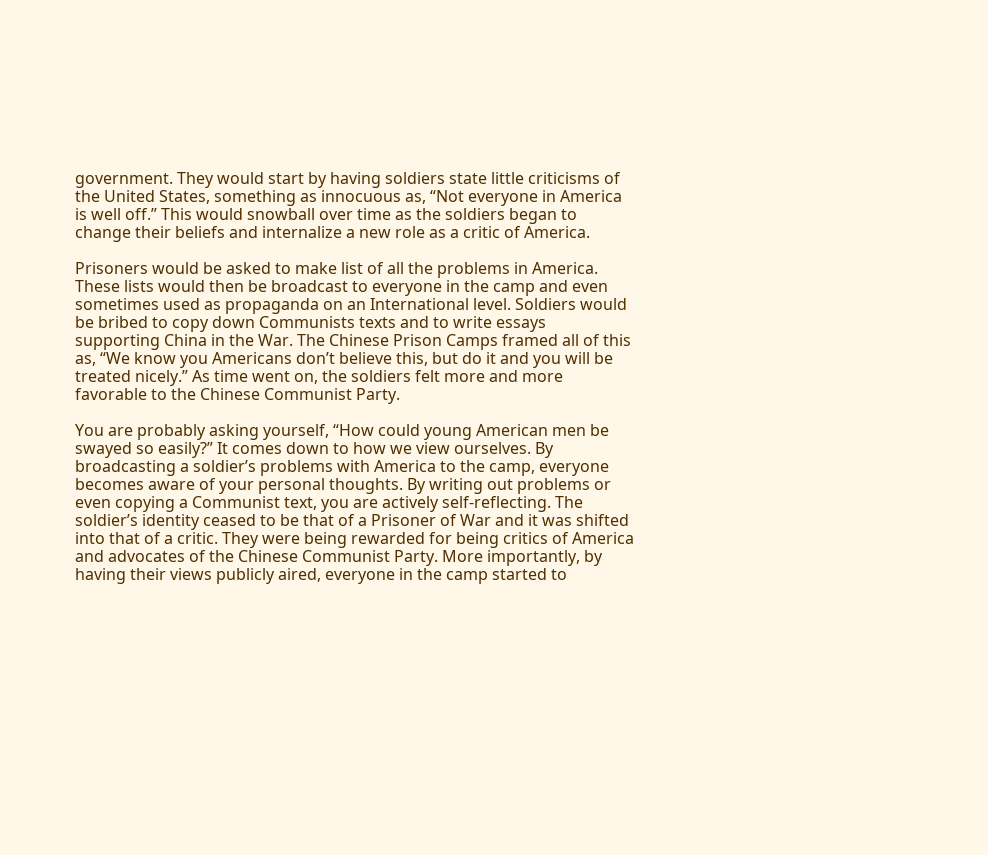government. They would start by having soldiers state little criticisms of the United States, something as innocuous as, “Not everyone in America is well off.” This would snowball over time as the soldiers began to change their beliefs and internalize a new role as a critic of America.

Prisoners would be asked to make list of all the problems in America. These lists would then be broadcast to everyone in the camp and even sometimes used as propaganda on an International level. Soldiers would be bribed to copy down Communists texts and to write essays supporting China in the War. The Chinese Prison Camps framed all of this as, “We know you Americans don’t believe this, but do it and you will be treated nicely.” As time went on, the soldiers felt more and more favorable to the Chinese Communist Party.

You are probably asking yourself, “How could young American men be swayed so easily?” It comes down to how we view ourselves. By broadcasting a soldier’s problems with America to the camp, everyone becomes aware of your personal thoughts. By writing out problems or even copying a Communist text, you are actively self-reflecting. The soldier’s identity ceased to be that of a Prisoner of War and it was shifted into that of a critic. They were being rewarded for being critics of America and advocates of the Chinese Communist Party. More importantly, by having their views publicly aired, everyone in the camp started to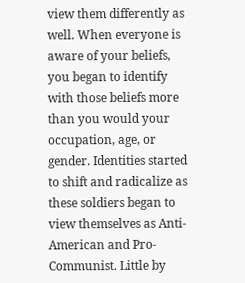view them differently as well. When everyone is aware of your beliefs, you began to identify with those beliefs more than you would your occupation, age, or gender. Identities started to shift and radicalize as these soldiers began to view themselves as Anti-American and Pro-Communist. Little by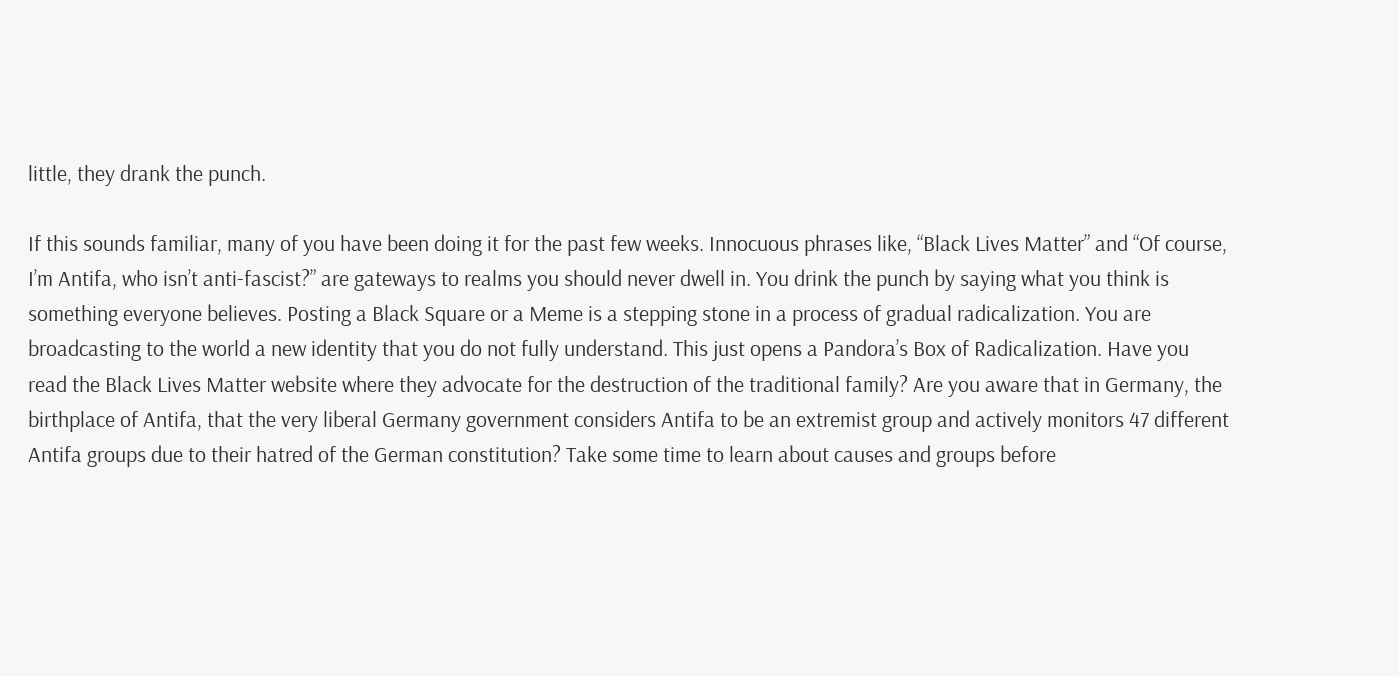little, they drank the punch.

If this sounds familiar, many of you have been doing it for the past few weeks. Innocuous phrases like, “Black Lives Matter” and “Of course, I’m Antifa, who isn’t anti-fascist?” are gateways to realms you should never dwell in. You drink the punch by saying what you think is something everyone believes. Posting a Black Square or a Meme is a stepping stone in a process of gradual radicalization. You are broadcasting to the world a new identity that you do not fully understand. This just opens a Pandora’s Box of Radicalization. Have you read the Black Lives Matter website where they advocate for the destruction of the traditional family? Are you aware that in Germany, the birthplace of Antifa, that the very liberal Germany government considers Antifa to be an extremist group and actively monitors 47 different Antifa groups due to their hatred of the German constitution? Take some time to learn about causes and groups before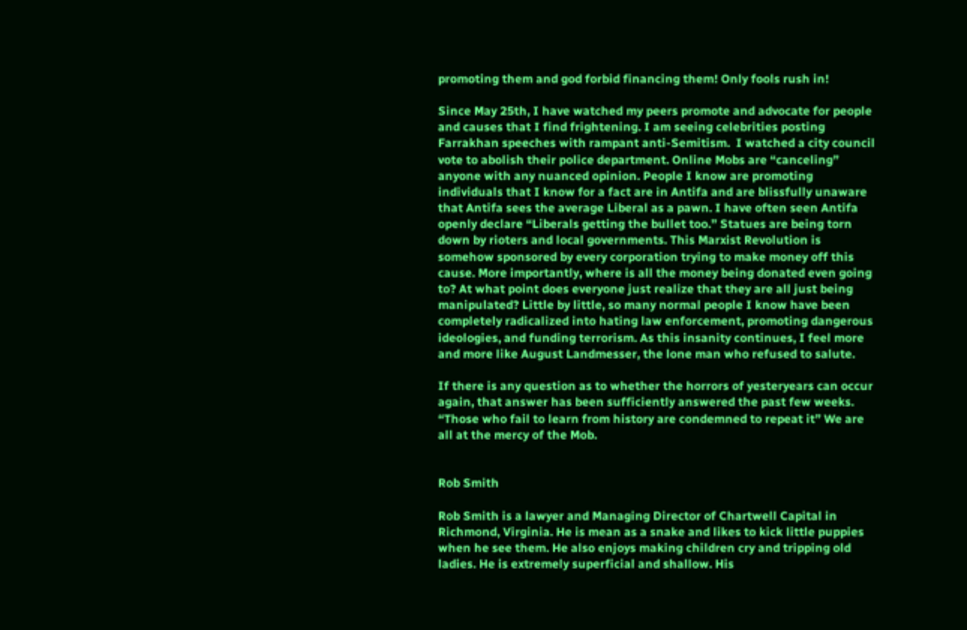promoting them and god forbid financing them! Only fools rush in!

Since May 25th, I have watched my peers promote and advocate for people and causes that I find frightening. I am seeing celebrities posting Farrakhan speeches with rampant anti-Semitism.  I watched a city council vote to abolish their police department. Online Mobs are “canceling” anyone with any nuanced opinion. People I know are promoting individuals that I know for a fact are in Antifa and are blissfully unaware that Antifa sees the average Liberal as a pawn. I have often seen Antifa openly declare “Liberals getting the bullet too.” Statues are being torn down by rioters and local governments. This Marxist Revolution is somehow sponsored by every corporation trying to make money off this cause. More importantly, where is all the money being donated even going to? At what point does everyone just realize that they are all just being manipulated? Little by little, so many normal people I know have been completely radicalized into hating law enforcement, promoting dangerous ideologies, and funding terrorism. As this insanity continues, I feel more and more like August Landmesser, the lone man who refused to salute.

If there is any question as to whether the horrors of yesteryears can occur again, that answer has been sufficiently answered the past few weeks. “Those who fail to learn from history are condemned to repeat it” We are all at the mercy of the Mob.


Rob Smith

Rob Smith is a lawyer and Managing Director of Chartwell Capital in Richmond, Virginia. He is mean as a snake and likes to kick little puppies when he see them. He also enjoys making children cry and tripping old ladies. He is extremely superficial and shallow. His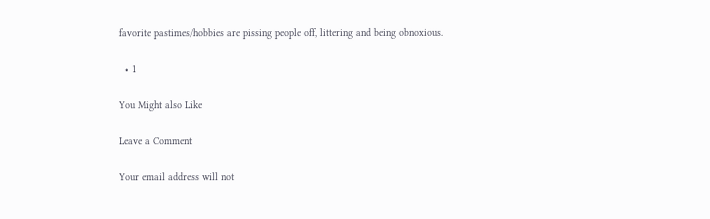favorite pastimes/hobbies are pissing people off, littering and being obnoxious.

  • 1

You Might also Like

Leave a Comment

Your email address will not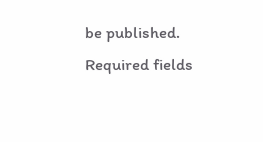be published. Required fields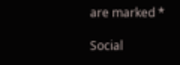are marked *

Social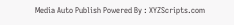Media Auto Publish Powered By : XYZScripts.com